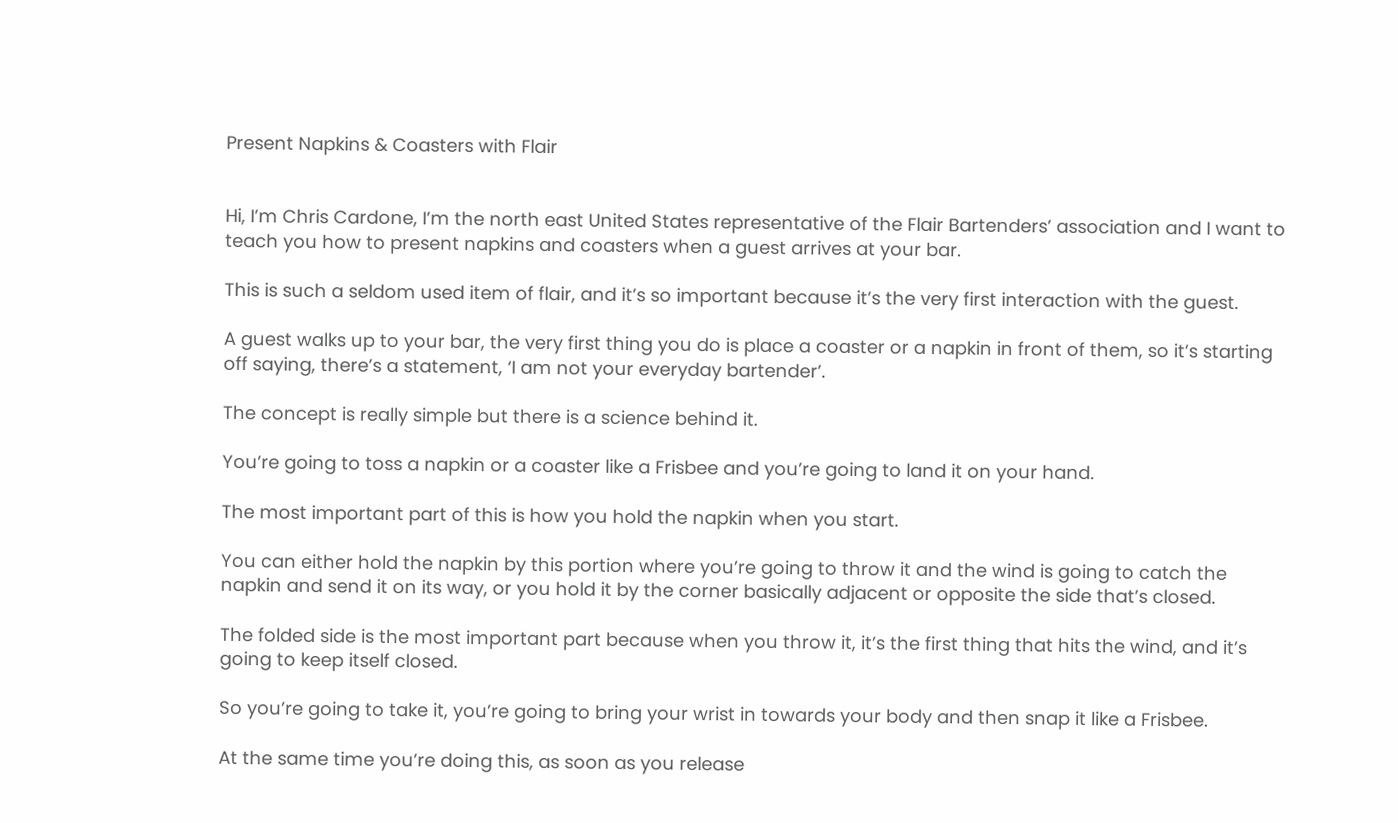Present Napkins & Coasters with Flair


Hi, I’m Chris Cardone, I’m the north east United States representative of the Flair Bartenders’ association and I want to teach you how to present napkins and coasters when a guest arrives at your bar.

This is such a seldom used item of flair, and it’s so important because it’s the very first interaction with the guest.

A guest walks up to your bar, the very first thing you do is place a coaster or a napkin in front of them, so it’s starting off saying, there’s a statement, ‘I am not your everyday bartender’.

The concept is really simple but there is a science behind it.

You’re going to toss a napkin or a coaster like a Frisbee and you’re going to land it on your hand.

The most important part of this is how you hold the napkin when you start.

You can either hold the napkin by this portion where you’re going to throw it and the wind is going to catch the napkin and send it on its way, or you hold it by the corner basically adjacent or opposite the side that’s closed.

The folded side is the most important part because when you throw it, it’s the first thing that hits the wind, and it’s going to keep itself closed.

So you’re going to take it, you’re going to bring your wrist in towards your body and then snap it like a Frisbee.

At the same time you’re doing this, as soon as you release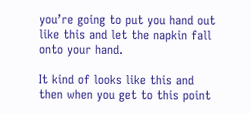you’re going to put you hand out like this and let the napkin fall onto your hand.

It kind of looks like this and then when you get to this point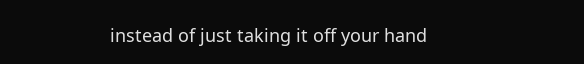instead of just taking it off your hand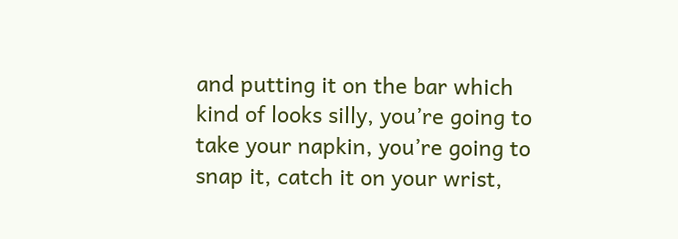and putting it on the bar which kind of looks silly, you’re going to take your napkin, you’re going to snap it, catch it on your wrist,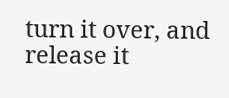turn it over, and release it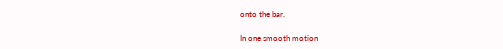onto the bar.

In one smooth motion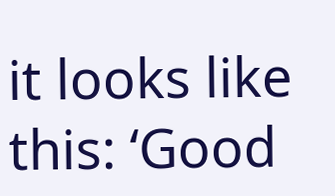it looks like this: ‘Good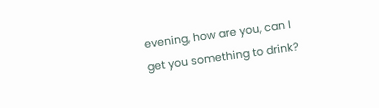evening, how are you, can I get you something to drink?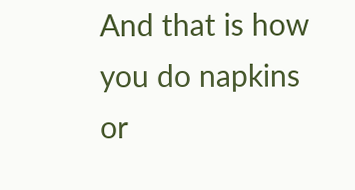And that is how you do napkins or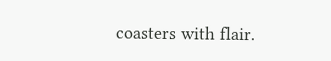coasters with flair.